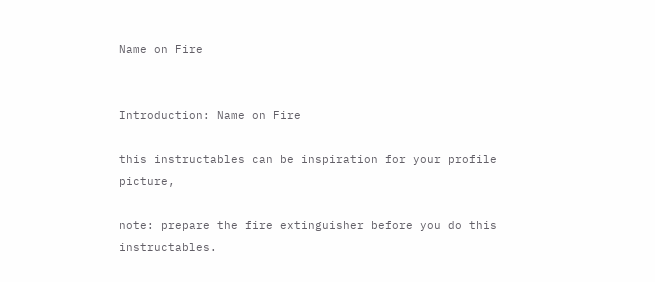Name on Fire


Introduction: Name on Fire

this instructables can be inspiration for your profile picture,

note: prepare the fire extinguisher before you do this instructables.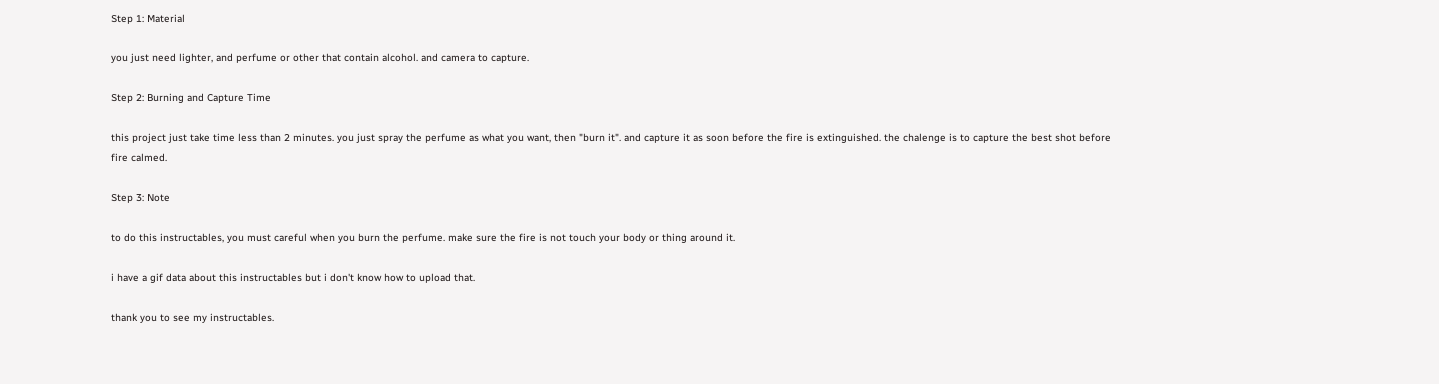Step 1: Material

you just need lighter, and perfume or other that contain alcohol. and camera to capture.

Step 2: Burning and Capture Time

this project just take time less than 2 minutes. you just spray the perfume as what you want, then "burn it". and capture it as soon before the fire is extinguished. the chalenge is to capture the best shot before fire calmed.

Step 3: Note

to do this instructables, you must careful when you burn the perfume. make sure the fire is not touch your body or thing around it.

i have a gif data about this instructables but i don't know how to upload that.

thank you to see my instructables.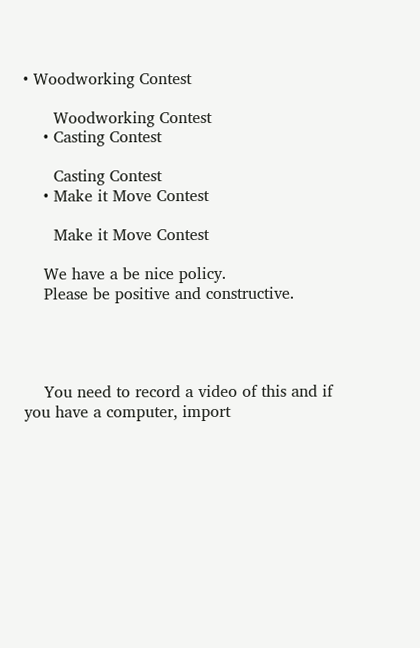• Woodworking Contest

      Woodworking Contest
    • Casting Contest

      Casting Contest
    • Make it Move Contest

      Make it Move Contest

    We have a be nice policy.
    Please be positive and constructive.




    You need to record a video of this and if you have a computer, import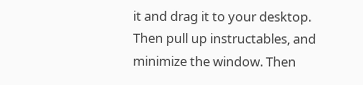it and drag it to your desktop. Then pull up instructables, and minimize the window. Then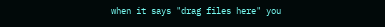when it says "drag files here" you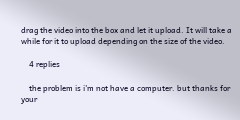drag the video into the box and let it upload. It will take a while for it to upload depending on the size of the video.

    4 replies

    the problem is i'm not have a computer. but thanks for your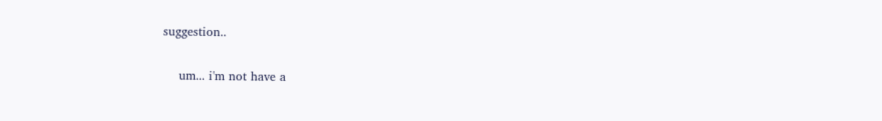suggestion..

    um... i'm not have a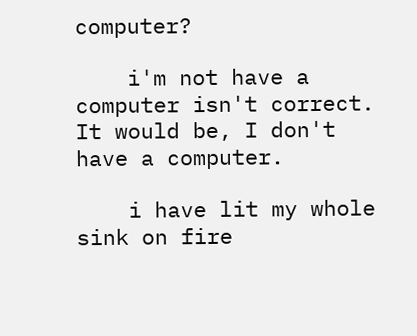computer?

    i'm not have a computer isn't correct. It would be, I don't have a computer.

    i have lit my whole sink on fire